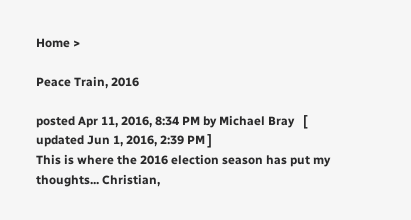Home >

Peace Train, 2016

posted Apr 11, 2016, 8:34 PM by Michael Bray   [ updated Jun 1, 2016, 2:39 PM ]
This is where the 2016 election season has put my thoughts... Christian,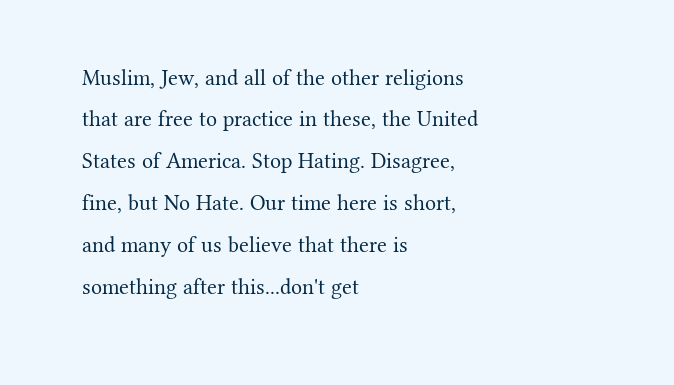Muslim, Jew, and all of the other religions that are free to practice in these, the United States of America. Stop Hating. Disagree, fine, but No Hate. Our time here is short, and many of us believe that there is something after this...don't get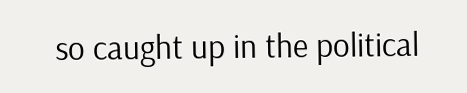so caught up in the political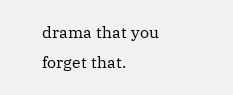drama that you forget that.